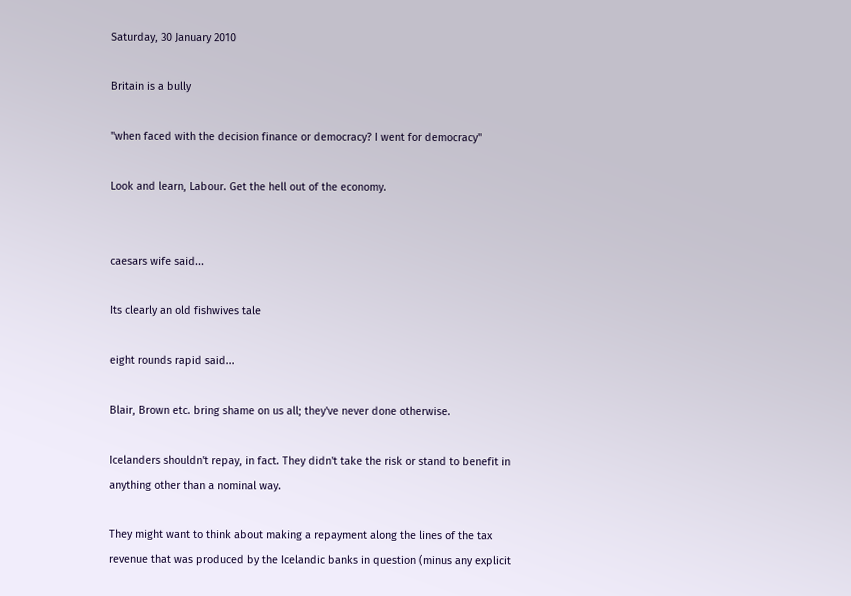Saturday, 30 January 2010

Britain is a bully

"when faced with the decision finance or democracy? I went for democracy"

Look and learn, Labour. Get the hell out of the economy.


caesars wife said...

Its clearly an old fishwives tale

eight rounds rapid said...

Blair, Brown etc. bring shame on us all; they've never done otherwise.

Icelanders shouldn't repay, in fact. They didn't take the risk or stand to benefit in anything other than a nominal way.

They might want to think about making a repayment along the lines of the tax revenue that was produced by the Icelandic banks in question (minus any explicit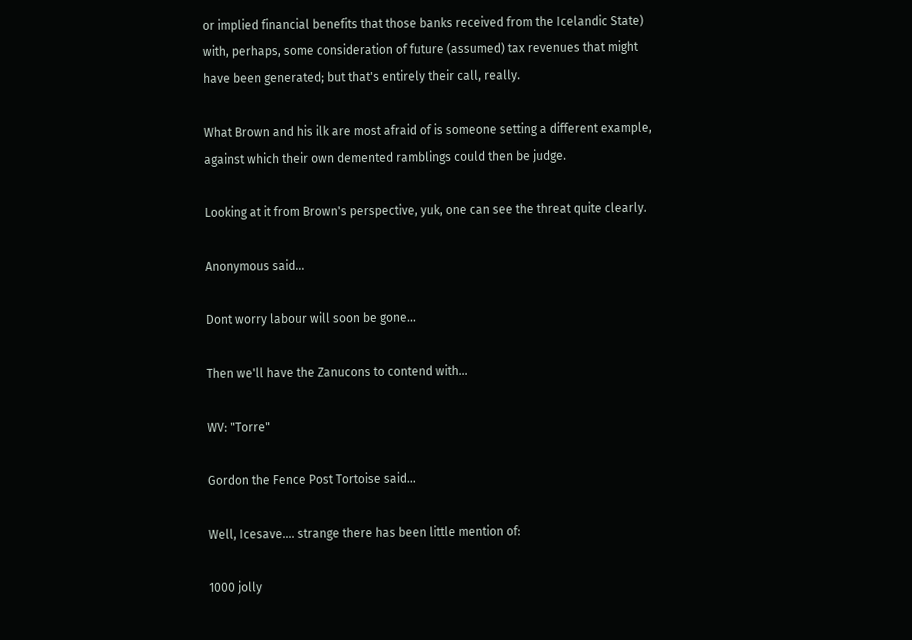or implied financial benefits that those banks received from the Icelandic State) with, perhaps, some consideration of future (assumed) tax revenues that might have been generated; but that's entirely their call, really.

What Brown and his ilk are most afraid of is someone setting a different example, against which their own demented ramblings could then be judge.

Looking at it from Brown's perspective, yuk, one can see the threat quite clearly.

Anonymous said...

Dont worry labour will soon be gone...

Then we'll have the Zanucons to contend with...

WV: "Torre"

Gordon the Fence Post Tortoise said...

Well, Icesave.... strange there has been little mention of:

1000 jolly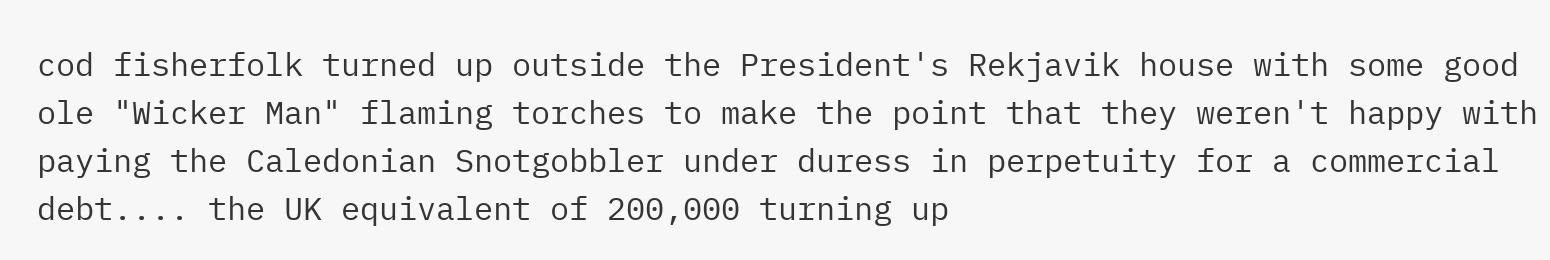cod fisherfolk turned up outside the President's Rekjavik house with some good ole "Wicker Man" flaming torches to make the point that they weren't happy with paying the Caledonian Snotgobbler under duress in perpetuity for a commercial debt.... the UK equivalent of 200,000 turning up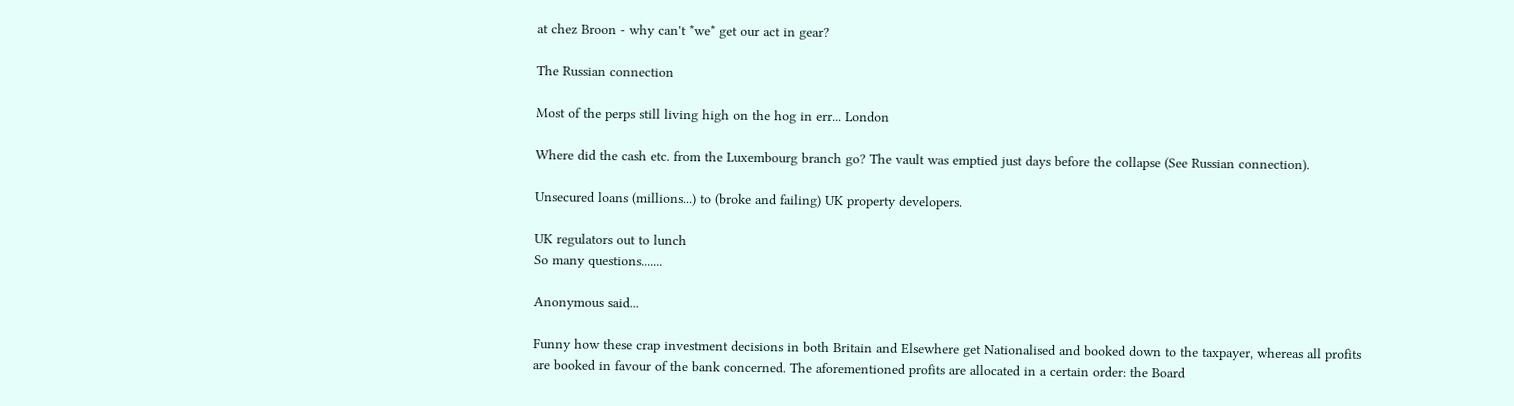at chez Broon - why can't *we* get our act in gear?

The Russian connection

Most of the perps still living high on the hog in err... London

Where did the cash etc. from the Luxembourg branch go? The vault was emptied just days before the collapse (See Russian connection).

Unsecured loans (millions...) to (broke and failing) UK property developers.

UK regulators out to lunch
So many questions.......

Anonymous said...

Funny how these crap investment decisions in both Britain and Elsewhere get Nationalised and booked down to the taxpayer, whereas all profits are booked in favour of the bank concerned. The aforementioned profits are allocated in a certain order: the Board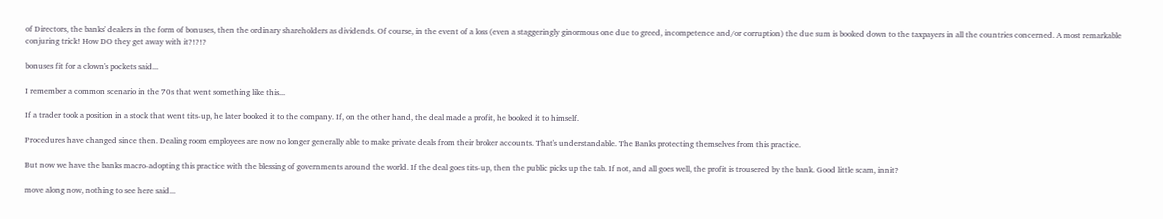of Directors, the banks' dealers in the form of bonuses, then the ordinary shareholders as dividends. Of course, in the event of a loss (even a staggeringly ginormous one due to greed, incompetence and/or corruption) the due sum is booked down to the taxpayers in all the countries concerned. A most remarkable conjuring trick! How DO they get away with it?!?!?

bonuses fit for a clown's pockets said...

I remember a common scenario in the 70s that went something like this...

If a trader took a position in a stock that went tits-up, he later booked it to the company. If, on the other hand, the deal made a profit, he booked it to himself.

Procedures have changed since then. Dealing room employees are now no longer generally able to make private deals from their broker accounts. That's understandable. The Banks protecting themselves from this practice.

But now we have the banks macro-adopting this practice with the blessing of governments around the world. If the deal goes tits-up, then the public picks up the tab. If not, and all goes well, the profit is trousered by the bank. Good little scam, innit?

move along now, nothing to see here said...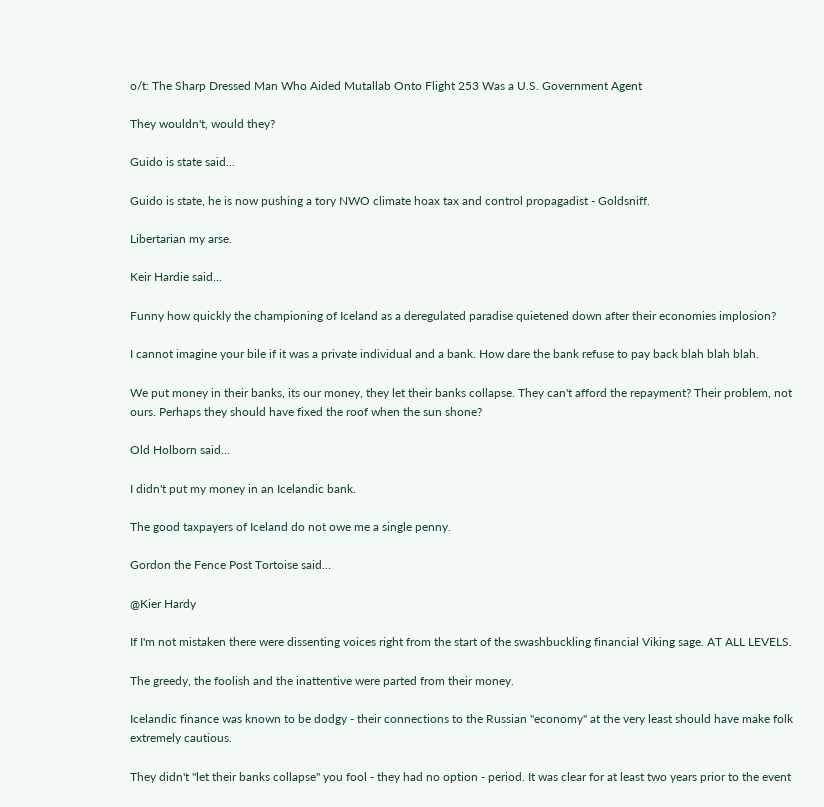o/t: The Sharp Dressed Man Who Aided Mutallab Onto Flight 253 Was a U.S. Government Agent

They wouldn't, would they?

Guido is state said...

Guido is state, he is now pushing a tory NWO climate hoax tax and control propagadist - Goldsniff.

Libertarian my arse.

Keir Hardie said...

Funny how quickly the championing of Iceland as a deregulated paradise quietened down after their economies implosion?

I cannot imagine your bile if it was a private individual and a bank. How dare the bank refuse to pay back blah blah blah.

We put money in their banks, its our money, they let their banks collapse. They can't afford the repayment? Their problem, not ours. Perhaps they should have fixed the roof when the sun shone?

Old Holborn said...

I didn't put my money in an Icelandic bank.

The good taxpayers of Iceland do not owe me a single penny.

Gordon the Fence Post Tortoise said...

@Kier Hardy

If I'm not mistaken there were dissenting voices right from the start of the swashbuckling financial Viking sage. AT ALL LEVELS.

The greedy, the foolish and the inattentive were parted from their money.

Icelandic finance was known to be dodgy - their connections to the Russian "economy" at the very least should have make folk extremely cautious.

They didn't "let their banks collapse" you fool - they had no option - period. It was clear for at least two years prior to the event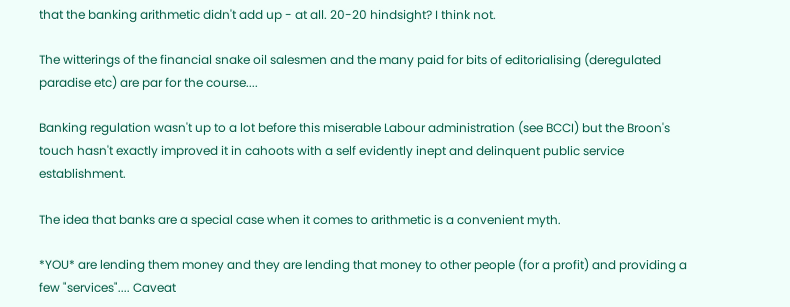that the banking arithmetic didn't add up - at all. 20-20 hindsight? I think not.

The witterings of the financial snake oil salesmen and the many paid for bits of editorialising (deregulated paradise etc) are par for the course....

Banking regulation wasn't up to a lot before this miserable Labour administration (see BCCI) but the Broon's touch hasn't exactly improved it in cahoots with a self evidently inept and delinquent public service establishment.

The idea that banks are a special case when it comes to arithmetic is a convenient myth.

*YOU* are lending them money and they are lending that money to other people (for a profit) and providing a few "services".... Caveat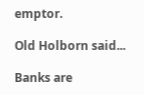emptor.

Old Holborn said...

Banks are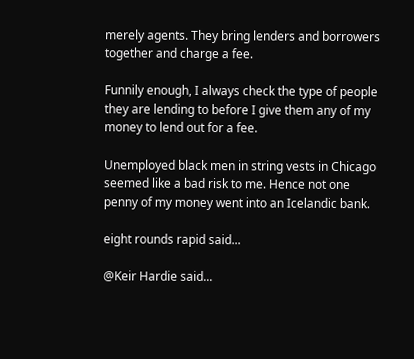merely agents. They bring lenders and borrowers together and charge a fee.

Funnily enough, I always check the type of people they are lending to before I give them any of my money to lend out for a fee.

Unemployed black men in string vests in Chicago seemed like a bad risk to me. Hence not one penny of my money went into an Icelandic bank.

eight rounds rapid said...

@Keir Hardie said...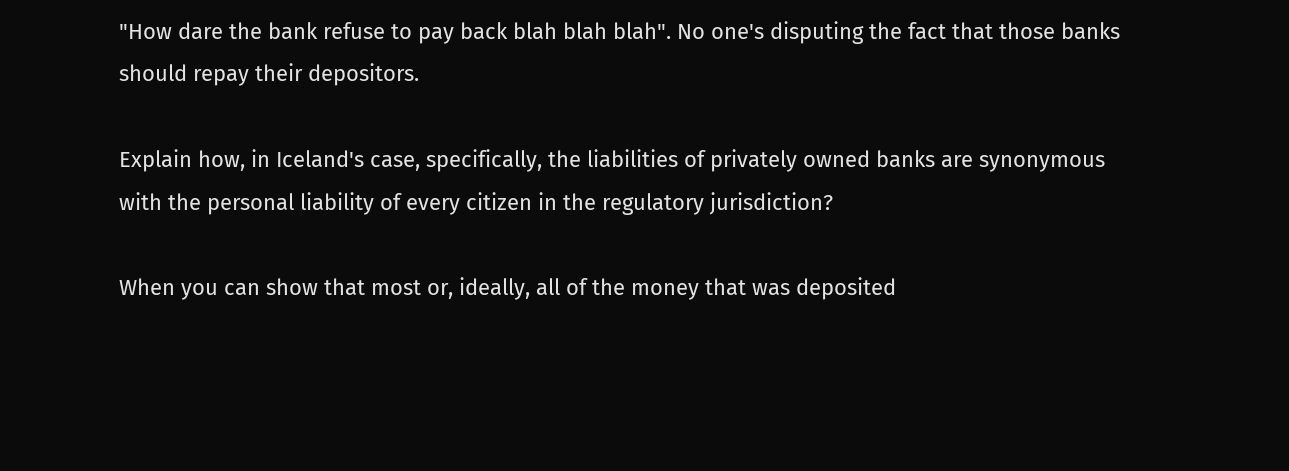"How dare the bank refuse to pay back blah blah blah". No one's disputing the fact that those banks should repay their depositors.

Explain how, in Iceland's case, specifically, the liabilities of privately owned banks are synonymous with the personal liability of every citizen in the regulatory jurisdiction?

When you can show that most or, ideally, all of the money that was deposited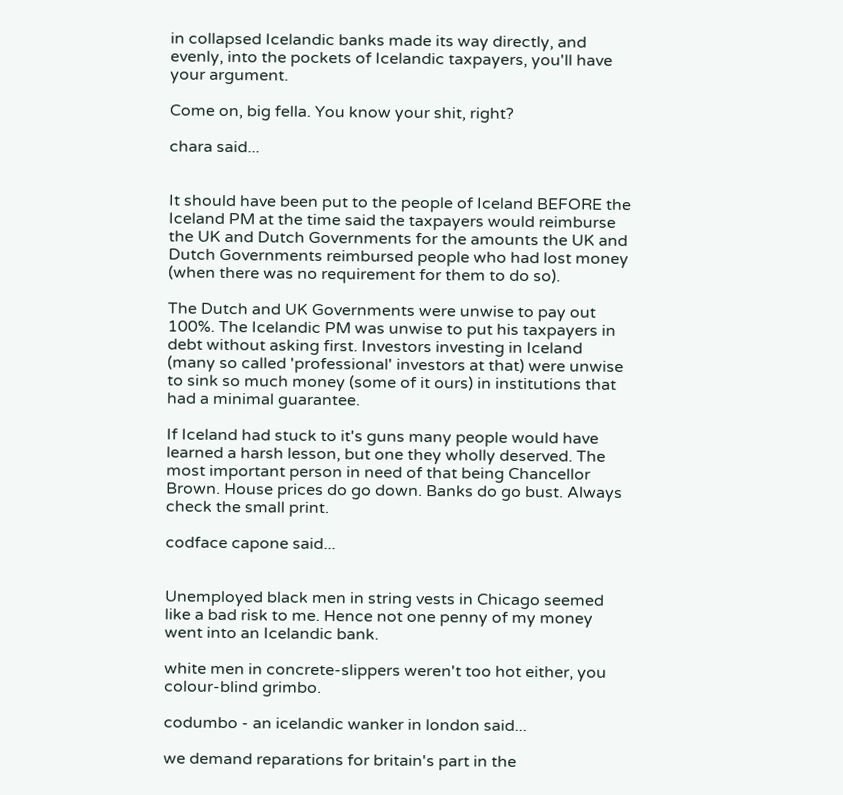in collapsed Icelandic banks made its way directly, and evenly, into the pockets of Icelandic taxpayers, you'll have your argument.

Come on, big fella. You know your shit, right?

chara said...


It should have been put to the people of Iceland BEFORE the Iceland PM at the time said the taxpayers would reimburse the UK and Dutch Governments for the amounts the UK and Dutch Governments reimbursed people who had lost money (when there was no requirement for them to do so).

The Dutch and UK Governments were unwise to pay out 100%. The Icelandic PM was unwise to put his taxpayers in debt without asking first. Investors investing in Iceland (many so called 'professional' investors at that) were unwise to sink so much money (some of it ours) in institutions that had a minimal guarantee.

If Iceland had stuck to it's guns many people would have learned a harsh lesson, but one they wholly deserved. The most important person in need of that being Chancellor Brown. House prices do go down. Banks do go bust. Always check the small print.

codface capone said...


Unemployed black men in string vests in Chicago seemed like a bad risk to me. Hence not one penny of my money went into an Icelandic bank.

white men in concrete-slippers weren't too hot either, you colour-blind grimbo.

codumbo - an icelandic wanker in london said...

we demand reparations for britain's part in the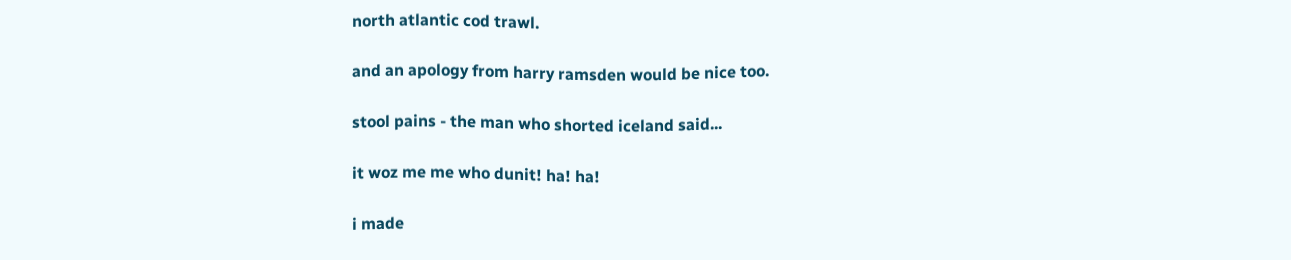north atlantic cod trawl.

and an apology from harry ramsden would be nice too.

stool pains - the man who shorted iceland said...

it woz me me who dunit! ha! ha!

i made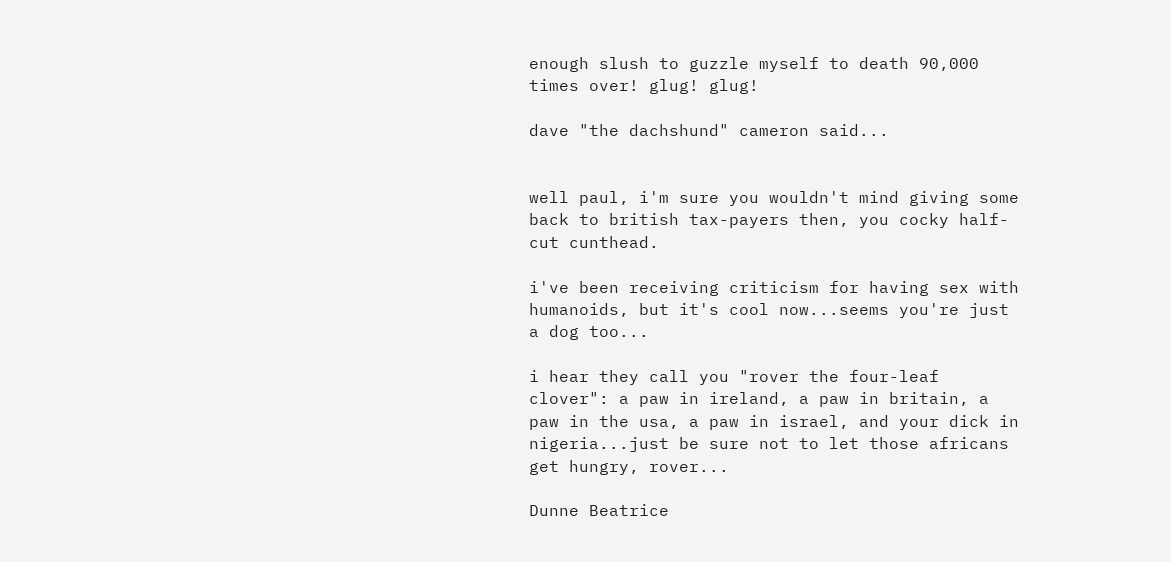enough slush to guzzle myself to death 90,000 times over! glug! glug!

dave "the dachshund" cameron said...


well paul, i'm sure you wouldn't mind giving some back to british tax-payers then, you cocky half-cut cunthead.

i've been receiving criticism for having sex with humanoids, but it's cool now...seems you're just a dog too...

i hear they call you "rover the four-leaf clover": a paw in ireland, a paw in britain, a paw in the usa, a paw in israel, and your dick in nigeria...just be sure not to let those africans get hungry, rover...

Dunne Beatrice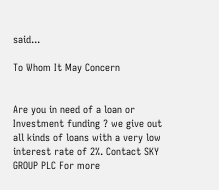said...

To Whom It May Concern


Are you in need of a loan or Investment funding ? we give out all kinds of loans with a very low interest rate of 2%. Contact SKY GROUP PLC For more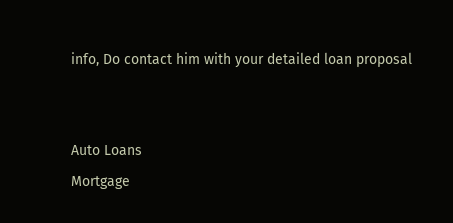info, Do contact him with your detailed loan proposal


Auto Loans
Mortgage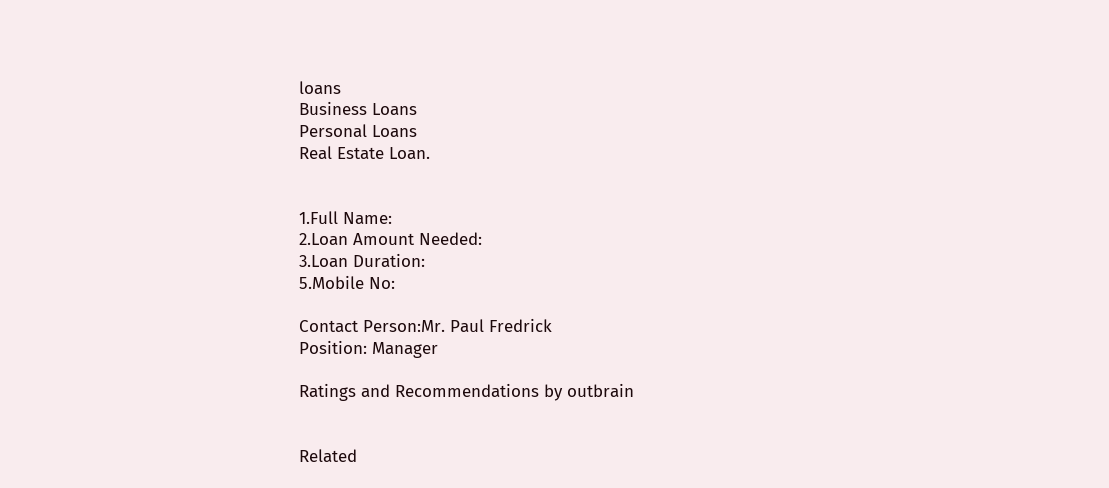loans
Business Loans
Personal Loans
Real Estate Loan.


1.Full Name:
2.Loan Amount Needed:
3.Loan Duration:
5.Mobile No:

Contact Person:Mr. Paul Fredrick
Position: Manager

Ratings and Recommendations by outbrain


Related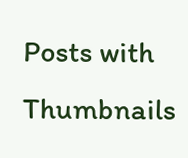Posts with Thumbnails